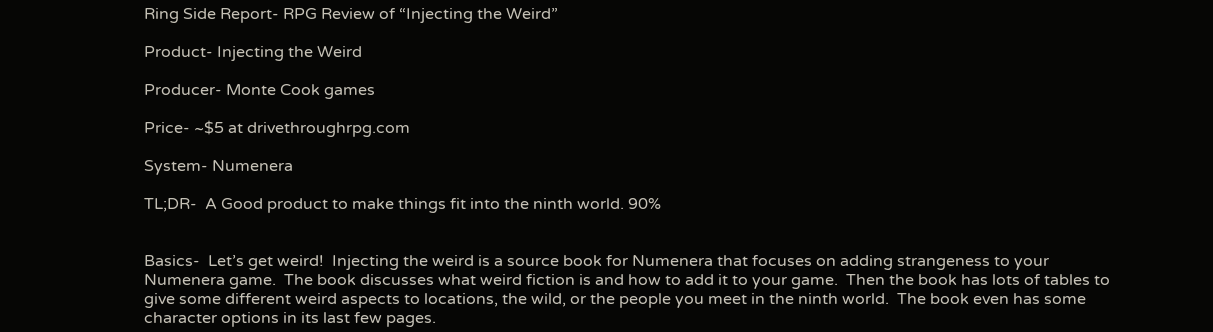Ring Side Report- RPG Review of “Injecting the Weird”

Product- Injecting the Weird

Producer- Monte Cook games

Price- ~$5 at drivethroughrpg.com

System- Numenera

TL;DR-  A Good product to make things fit into the ninth world. 90%


Basics-  Let’s get weird!  Injecting the weird is a source book for Numenera that focuses on adding strangeness to your Numenera game.  The book discusses what weird fiction is and how to add it to your game.  Then the book has lots of tables to give some different weird aspects to locations, the wild, or the people you meet in the ninth world.  The book even has some character options in its last few pages.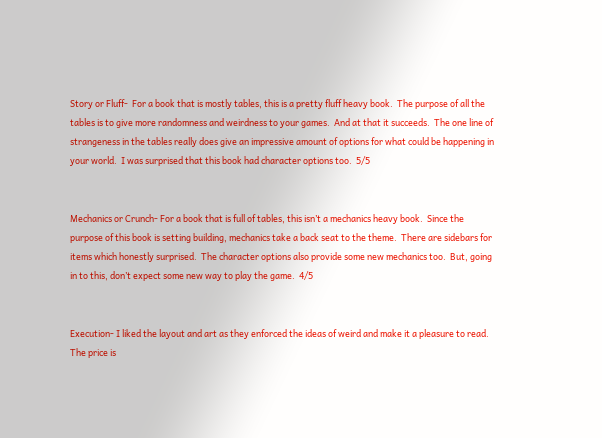Story or Fluff-  For a book that is mostly tables, this is a pretty fluff heavy book.  The purpose of all the tables is to give more randomness and weirdness to your games.  And at that it succeeds.  The one line of strangeness in the tables really does give an impressive amount of options for what could be happening in your world.  I was surprised that this book had character options too.  5/5


Mechanics or Crunch- For a book that is full of tables, this isn’t a mechanics heavy book.  Since the purpose of this book is setting building, mechanics take a back seat to the theme.  There are sidebars for items which honestly surprised.  The character options also provide some new mechanics too.  But, going in to this, don’t expect some new way to play the game.  4/5


Execution- I liked the layout and art as they enforced the ideas of weird and make it a pleasure to read.  The price is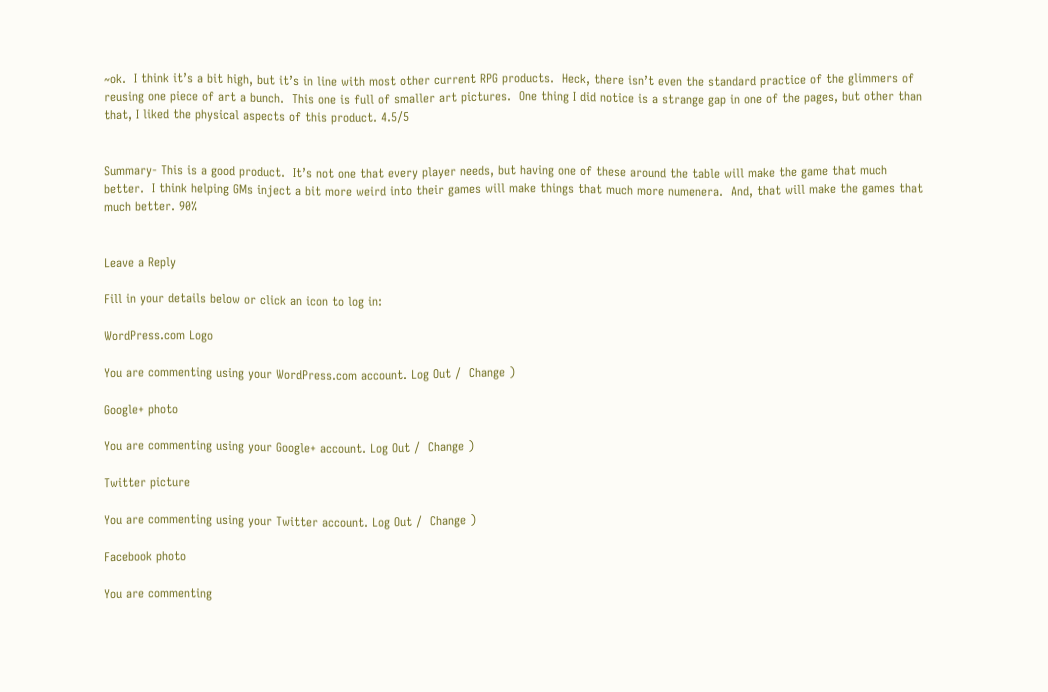~ok.  I think it’s a bit high, but it’s in line with most other current RPG products.  Heck, there isn’t even the standard practice of the glimmers of reusing one piece of art a bunch.  This one is full of smaller art pictures.  One thing I did notice is a strange gap in one of the pages, but other than that, I liked the physical aspects of this product. 4.5/5


Summary- This is a good product.  It’s not one that every player needs, but having one of these around the table will make the game that much better.  I think helping GMs inject a bit more weird into their games will make things that much more numenera.  And, that will make the games that much better. 90%


Leave a Reply

Fill in your details below or click an icon to log in:

WordPress.com Logo

You are commenting using your WordPress.com account. Log Out /  Change )

Google+ photo

You are commenting using your Google+ account. Log Out /  Change )

Twitter picture

You are commenting using your Twitter account. Log Out /  Change )

Facebook photo

You are commenting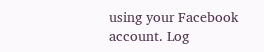using your Facebook account. Log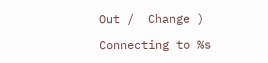Out /  Change )

Connecting to %s